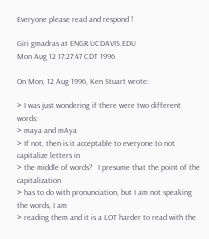Everyone please read and respond !

Giri gmadras at ENGR.UCDAVIS.EDU
Mon Aug 12 17:27:47 CDT 1996

On Mon, 12 Aug 1996, Ken Stuart wrote:

> I was just wondering if there were two different words:
> maya and mAya
> If not, then is it acceptable to everyone to not capitalize letters in
> the middle of words?   I presume that the point of the capitalization
> has to do with pronunciation, but I am not speaking the words, I am
> reading them and it is a LOT harder to read with the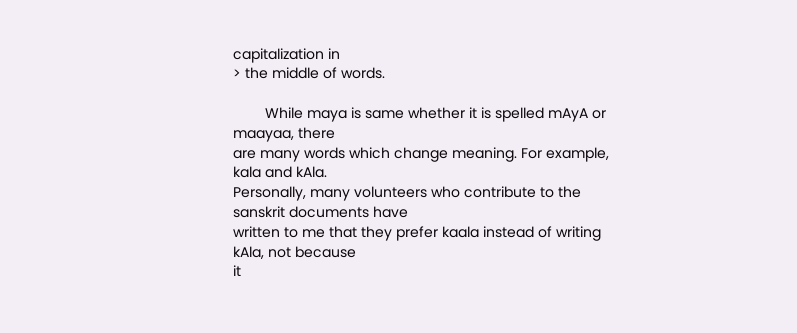capitalization in
> the middle of words.

        While maya is same whether it is spelled mAyA or maayaa, there
are many words which change meaning. For example, kala and kAla.
Personally, many volunteers who contribute to the sanskrit documents have
written to me that they prefer kaala instead of writing kAla, not because
it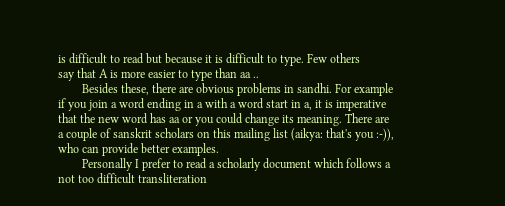is difficult to read but because it is difficult to type. Few others
say that A is more easier to type than aa ..
        Besides these, there are obvious problems in sandhi. For example
if you join a word ending in a with a word start in a, it is imperative
that the new word has aa or you could change its meaning. There are
a couple of sanskrit scholars on this mailing list (aikya: that's you :-)),
who can provide better examples.
        Personally I prefer to read a scholarly document which follows a
not too difficult transliteration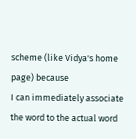scheme (like Vidya's home page) because
I can immediately associate the word to the actual word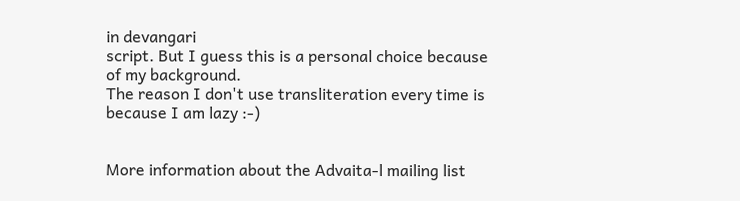in devangari
script. But I guess this is a personal choice because of my background.
The reason I don't use transliteration every time is because I am lazy :-)


More information about the Advaita-l mailing list